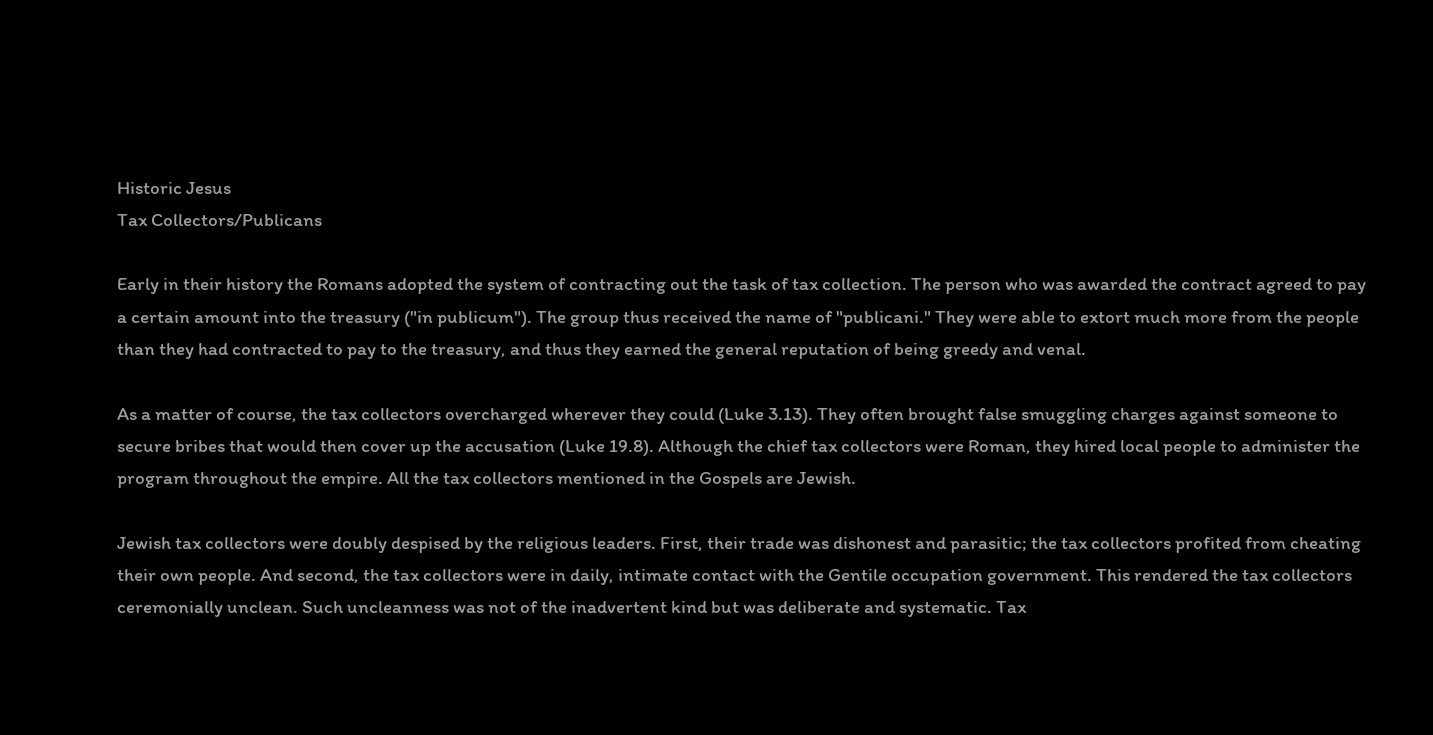Historic Jesus
Tax Collectors/Publicans

Early in their history the Romans adopted the system of contracting out the task of tax collection. The person who was awarded the contract agreed to pay a certain amount into the treasury ("in publicum"). The group thus received the name of "publicani." They were able to extort much more from the people than they had contracted to pay to the treasury, and thus they earned the general reputation of being greedy and venal.

As a matter of course, the tax collectors overcharged wherever they could (Luke 3.13). They often brought false smuggling charges against someone to secure bribes that would then cover up the accusation (Luke 19.8). Although the chief tax collectors were Roman, they hired local people to administer the program throughout the empire. All the tax collectors mentioned in the Gospels are Jewish.

Jewish tax collectors were doubly despised by the religious leaders. First, their trade was dishonest and parasitic; the tax collectors profited from cheating their own people. And second, the tax collectors were in daily, intimate contact with the Gentile occupation government. This rendered the tax collectors ceremonially unclean. Such uncleanness was not of the inadvertent kind but was deliberate and systematic. Tax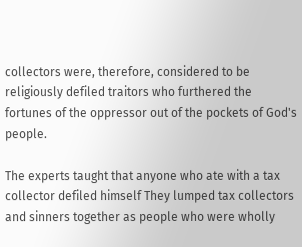collectors were, therefore, considered to be religiously defiled traitors who furthered the fortunes of the oppressor out of the pockets of God's people.

The experts taught that anyone who ate with a tax collector defiled himself They lumped tax collectors and sinners together as people who were wholly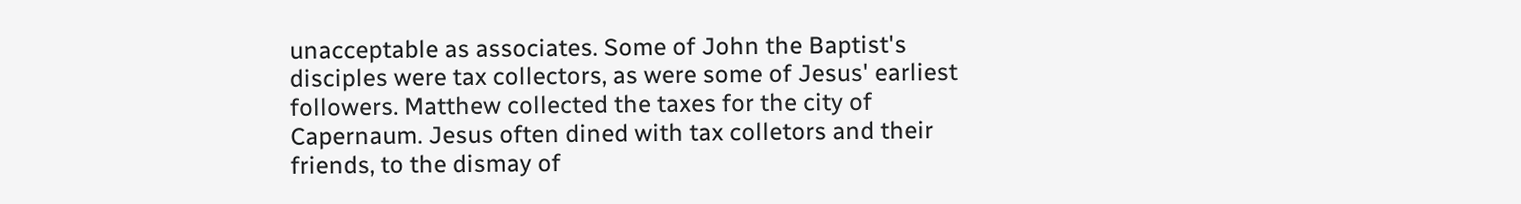unacceptable as associates. Some of John the Baptist's disciples were tax collectors, as were some of Jesus' earliest followers. Matthew collected the taxes for the city of Capernaum. Jesus often dined with tax colletors and their friends, to the dismay of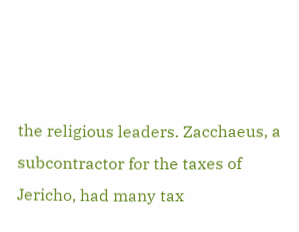the religious leaders. Zacchaeus, a subcontractor for the taxes of Jericho, had many tax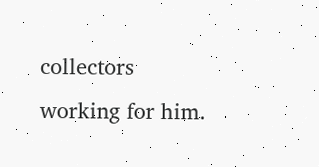collectors working for him.